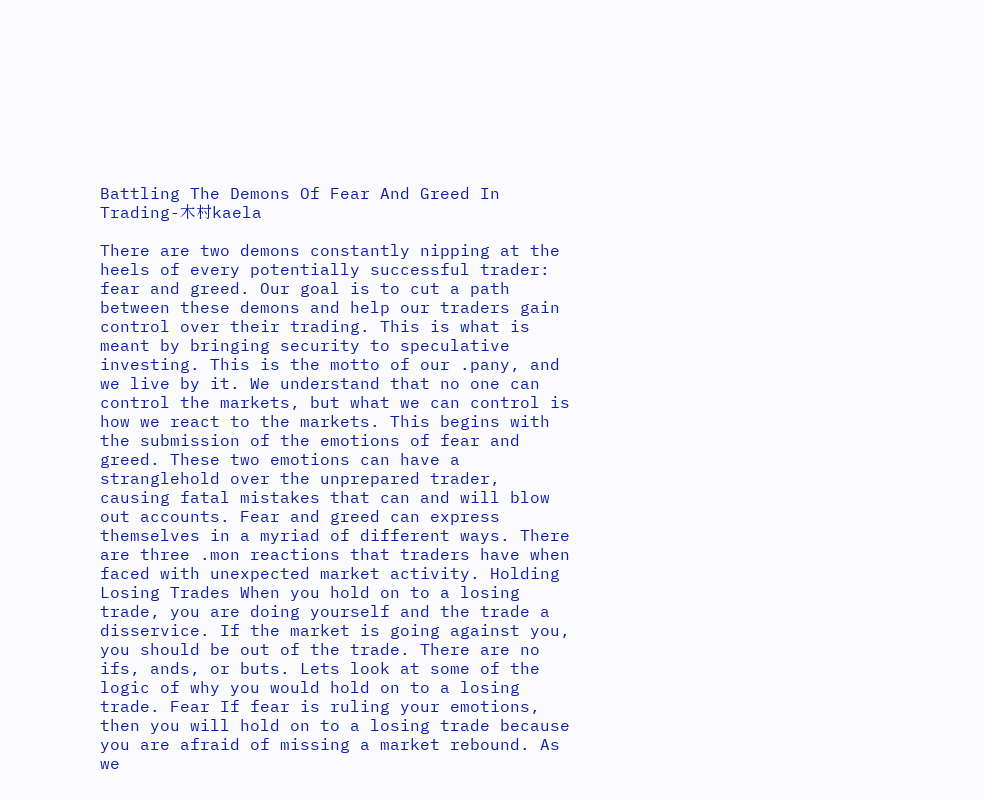Battling The Demons Of Fear And Greed In Trading-木村kaela

There are two demons constantly nipping at the heels of every potentially successful trader: fear and greed. Our goal is to cut a path between these demons and help our traders gain control over their trading. This is what is meant by bringing security to speculative investing. This is the motto of our .pany, and we live by it. We understand that no one can control the markets, but what we can control is how we react to the markets. This begins with the submission of the emotions of fear and greed. These two emotions can have a stranglehold over the unprepared trader, causing fatal mistakes that can and will blow out accounts. Fear and greed can express themselves in a myriad of different ways. There are three .mon reactions that traders have when faced with unexpected market activity. Holding Losing Trades When you hold on to a losing trade, you are doing yourself and the trade a disservice. If the market is going against you, you should be out of the trade. There are no ifs, ands, or buts. Lets look at some of the logic of why you would hold on to a losing trade. Fear If fear is ruling your emotions, then you will hold on to a losing trade because you are afraid of missing a market rebound. As we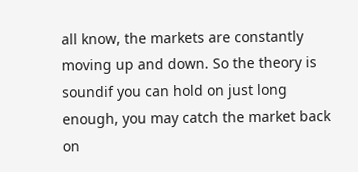all know, the markets are constantly moving up and down. So the theory is soundif you can hold on just long enough, you may catch the market back on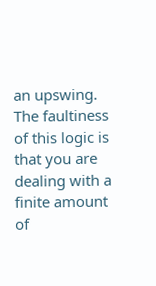an upswing. The faultiness of this logic is that you are dealing with a finite amount of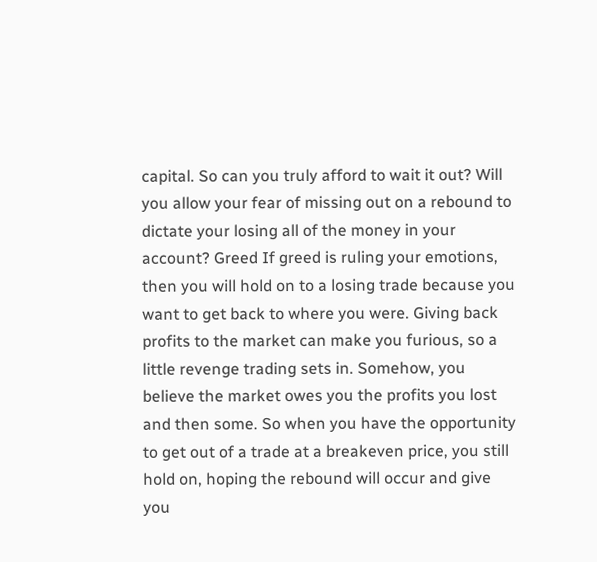capital. So can you truly afford to wait it out? Will you allow your fear of missing out on a rebound to dictate your losing all of the money in your account? Greed If greed is ruling your emotions, then you will hold on to a losing trade because you want to get back to where you were. Giving back profits to the market can make you furious, so a little revenge trading sets in. Somehow, you believe the market owes you the profits you lost and then some. So when you have the opportunity to get out of a trade at a breakeven price, you still hold on, hoping the rebound will occur and give you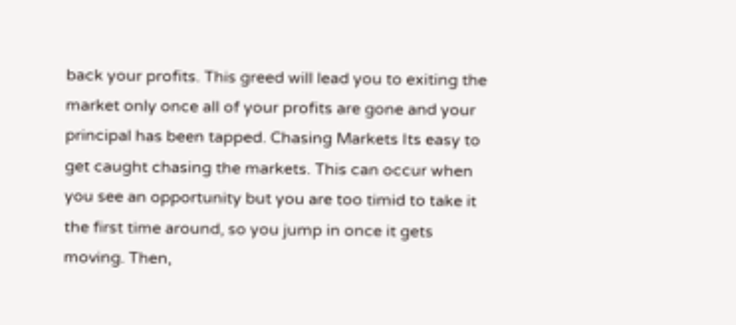back your profits. This greed will lead you to exiting the market only once all of your profits are gone and your principal has been tapped. Chasing Markets Its easy to get caught chasing the markets. This can occur when you see an opportunity but you are too timid to take it the first time around, so you jump in once it gets moving. Then,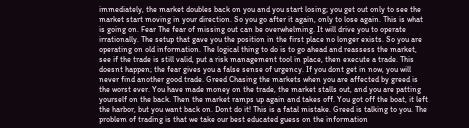immediately, the market doubles back on you and you start losing; you get out only to see the market start moving in your direction. So you go after it again, only to lose again. This is what is going on. Fear The fear of missing out can be overwhelming. It will drive you to operate irrationally. The setup that gave you the position in the first place no longer exists. So you are operating on old information. The logical thing to do is to go ahead and reassess the market, see if the trade is still valid, put a risk management tool in place, then execute a trade. This doesnt happen; the fear gives you a false sense of urgency. If you dont get in now, you will never find another good trade. Greed Chasing the markets when you are affected by greed is the worst ever. You have made money on the trade, the market stalls out, and you are patting yourself on the back. Then the market ramps up again and takes off. You got off the boat, it left the harbor, but you want back on. Dont do it! This is a fatal mistake. Greed is talking to you. The problem of trading is that we take our best educated guess on the information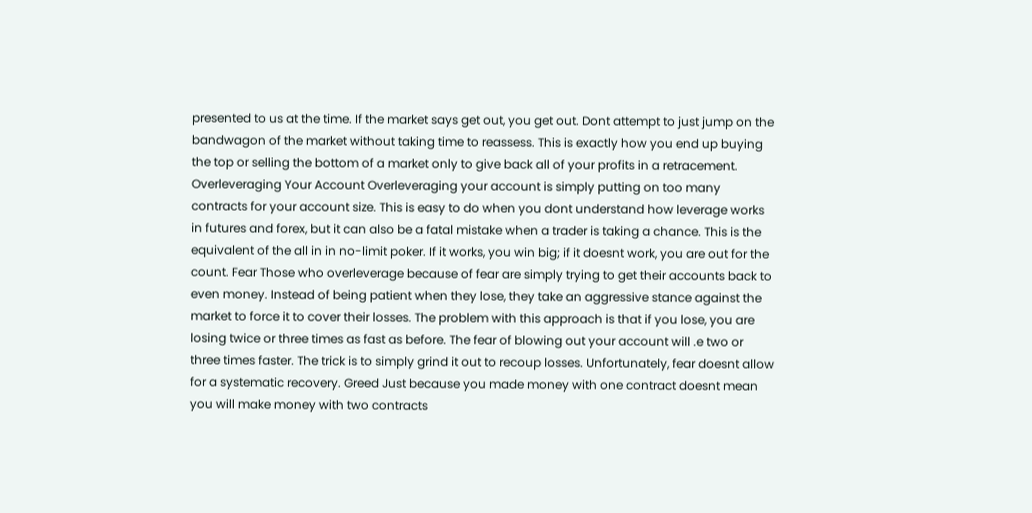presented to us at the time. If the market says get out, you get out. Dont attempt to just jump on the bandwagon of the market without taking time to reassess. This is exactly how you end up buying the top or selling the bottom of a market only to give back all of your profits in a retracement. Overleveraging Your Account Overleveraging your account is simply putting on too many contracts for your account size. This is easy to do when you dont understand how leverage works in futures and forex, but it can also be a fatal mistake when a trader is taking a chance. This is the equivalent of the all in in no-limit poker. If it works, you win big; if it doesnt work, you are out for the count. Fear Those who overleverage because of fear are simply trying to get their accounts back to even money. Instead of being patient when they lose, they take an aggressive stance against the market to force it to cover their losses. The problem with this approach is that if you lose, you are losing twice or three times as fast as before. The fear of blowing out your account will .e two or three times faster. The trick is to simply grind it out to recoup losses. Unfortunately, fear doesnt allow for a systematic recovery. Greed Just because you made money with one contract doesnt mean you will make money with two contracts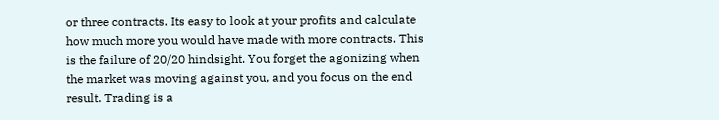or three contracts. Its easy to look at your profits and calculate how much more you would have made with more contracts. This is the failure of 20/20 hindsight. You forget the agonizing when the market was moving against you, and you focus on the end result. Trading is a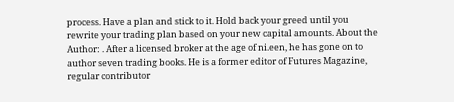process. Have a plan and stick to it. Hold back your greed until you rewrite your trading plan based on your new capital amounts. About the Author: . After a licensed broker at the age of ni.een, he has gone on to author seven trading books. He is a former editor of Futures Magazine, regular contributor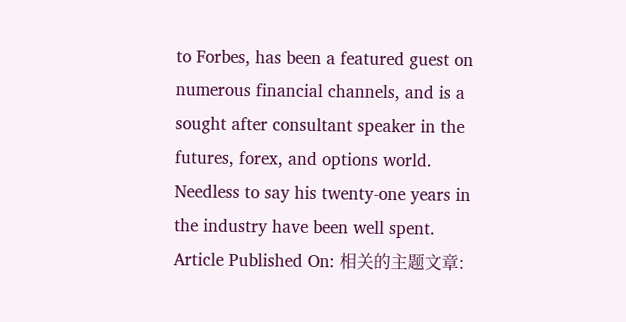to Forbes, has been a featured guest on numerous financial channels, and is a sought after consultant speaker in the futures, forex, and options world. Needless to say his twenty-one years in the industry have been well spent. Article Published On: 相关的主题文章: